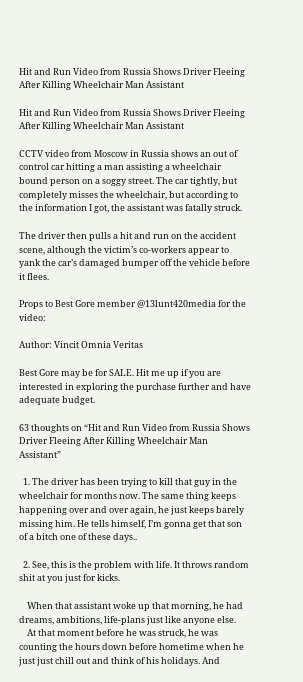Hit and Run Video from Russia Shows Driver Fleeing After Killing Wheelchair Man Assistant

Hit and Run Video from Russia Shows Driver Fleeing After Killing Wheelchair Man Assistant

CCTV video from Moscow in Russia shows an out of control car hitting a man assisting a wheelchair bound person on a soggy street. The car tightly, but completely misses the wheelchair, but according to the information I got, the assistant was fatally struck.

The driver then pulls a hit and run on the accident scene, although the victim’s co-workers appear to yank the car’s damaged bumper off the vehicle before it flees.

Props to Best Gore member @13lunt420media for the video:

Author: Vincit Omnia Veritas

Best Gore may be for SALE. Hit me up if you are interested in exploring the purchase further and have adequate budget.

63 thoughts on “Hit and Run Video from Russia Shows Driver Fleeing After Killing Wheelchair Man Assistant”

  1. The driver has been trying to kill that guy in the wheelchair for months now. The same thing keeps happening over and over again, he just keeps barely missing him. He tells himself, I’m gonna get that son of a bitch one of these days..

  2. See, this is the problem with life. It throws random shit at you just for kicks.

    When that assistant woke up that morning, he had dreams, ambitions, life-plans just like anyone else.
    At that moment before he was struck, he was counting the hours down before hometime when he just just chill out and think of his holidays. And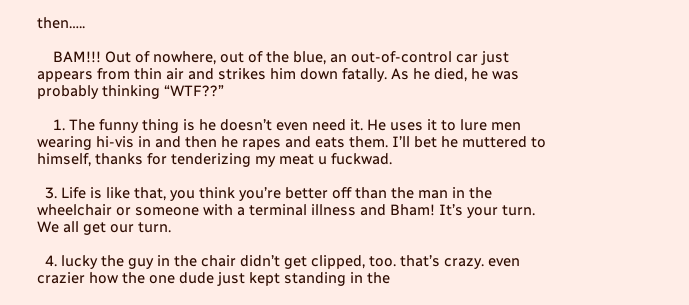then…..

    BAM!!! Out of nowhere, out of the blue, an out-of-control car just appears from thin air and strikes him down fatally. As he died, he was probably thinking “WTF??”

    1. The funny thing is he doesn’t even need it. He uses it to lure men wearing hi-vis in and then he rapes and eats them. I’ll bet he muttered to himself, thanks for tenderizing my meat u fuckwad.

  3. Life is like that, you think you’re better off than the man in the wheelchair or someone with a terminal illness and Bham! It’s your turn. We all get our turn.

  4. lucky the guy in the chair didn’t get clipped, too. that’s crazy. even crazier how the one dude just kept standing in the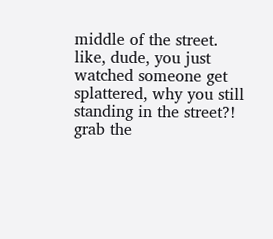middle of the street. like, dude, you just watched someone get splattered, why you still standing in the street?! grab the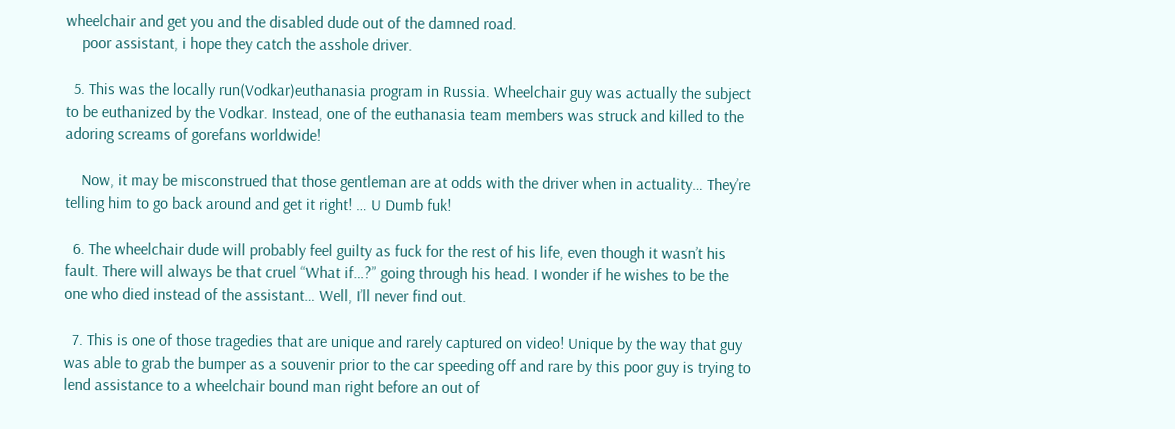wheelchair and get you and the disabled dude out of the damned road.
    poor assistant, i hope they catch the asshole driver.

  5. This was the locally run(Vodkar)euthanasia program in Russia. Wheelchair guy was actually the subject to be euthanized by the Vodkar. Instead, one of the euthanasia team members was struck and killed to the adoring screams of gorefans worldwide!

    Now, it may be misconstrued that those gentleman are at odds with the driver when in actuality… They’re telling him to go back around and get it right! … U Dumb fuk!

  6. The wheelchair dude will probably feel guilty as fuck for the rest of his life, even though it wasn’t his fault. There will always be that cruel “What if…?” going through his head. I wonder if he wishes to be the one who died instead of the assistant… Well, I’ll never find out.

  7. This is one of those tragedies that are unique and rarely captured on video! Unique by the way that guy was able to grab the bumper as a souvenir prior to the car speeding off and rare by this poor guy is trying to lend assistance to a wheelchair bound man right before an out of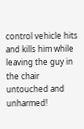control vehicle hits and kills him while leaving the guy in the chair untouched and unharmed!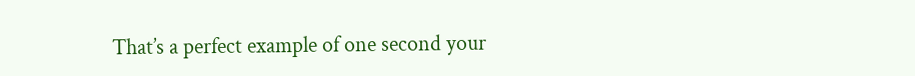That’s a perfect example of one second your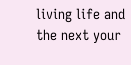living life and the next your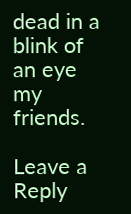dead in a blink of an eye my friends.

Leave a Reply